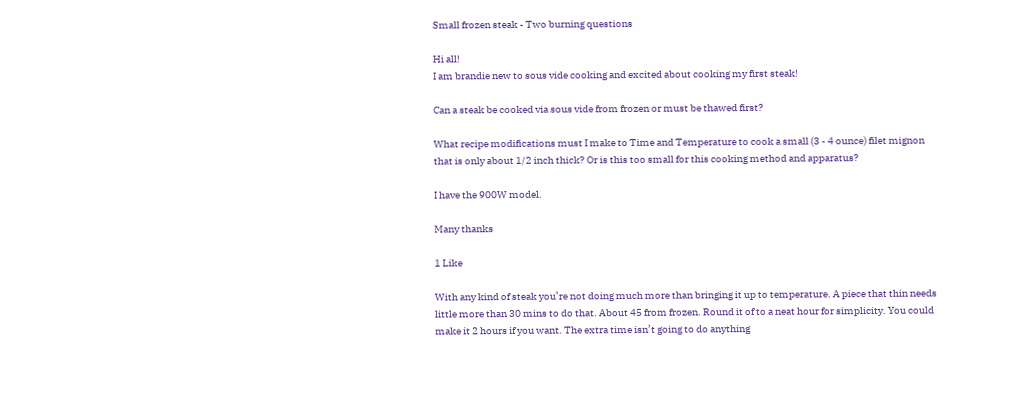Small frozen steak - Two burning questions

Hi all!
I am brandie new to sous vide cooking and excited about cooking my first steak!

Can a steak be cooked via sous vide from frozen or must be thawed first?

What recipe modifications must I make to Time and Temperature to cook a small (3 - 4 ounce) filet mignon that is only about 1/2 inch thick? Or is this too small for this cooking method and apparatus?

I have the 900W model.

Many thanks

1 Like

With any kind of steak you’re not doing much more than bringing it up to temperature. A piece that thin needs little more than 30 mins to do that. About 45 from frozen. Round it of to a neat hour for simplicity. You could make it 2 hours if you want. The extra time isn’t going to do anything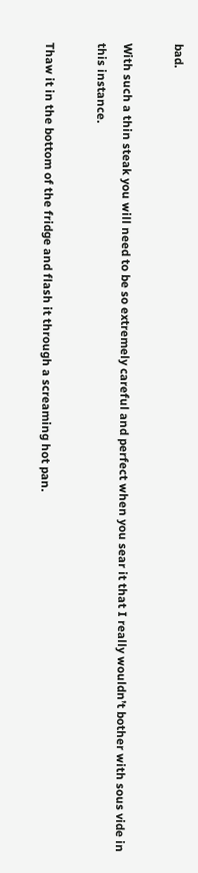bad.

With such a thin steak you will need to be so extremely careful and perfect when you sear it that I really wouldn’t bother with sous vide in this instance.

Thaw it in the bottom of the fridge and flash it through a screaming hot pan.